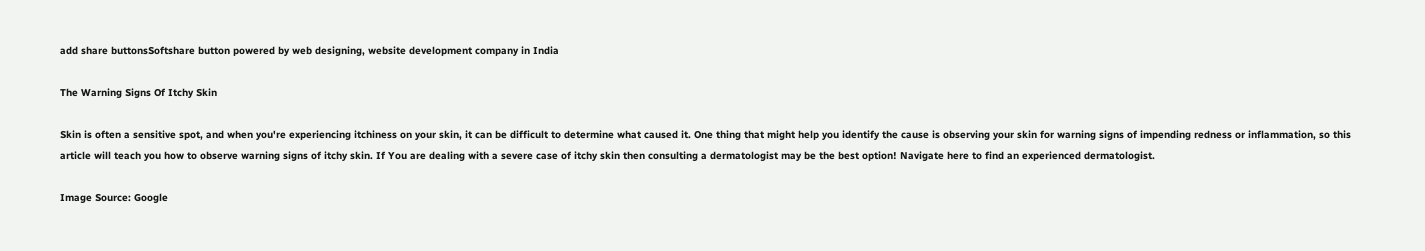add share buttonsSoftshare button powered by web designing, website development company in India

The Warning Signs Of Itchy Skin

Skin is often a sensitive spot, and when you're experiencing itchiness on your skin, it can be difficult to determine what caused it. One thing that might help you identify the cause is observing your skin for warning signs of impending redness or inflammation, so this article will teach you how to observe warning signs of itchy skin. If You are dealing with a severe case of itchy skin then consulting a dermatologist may be the best option! Navigate here to find an experienced dermatologist.

Image Source: Google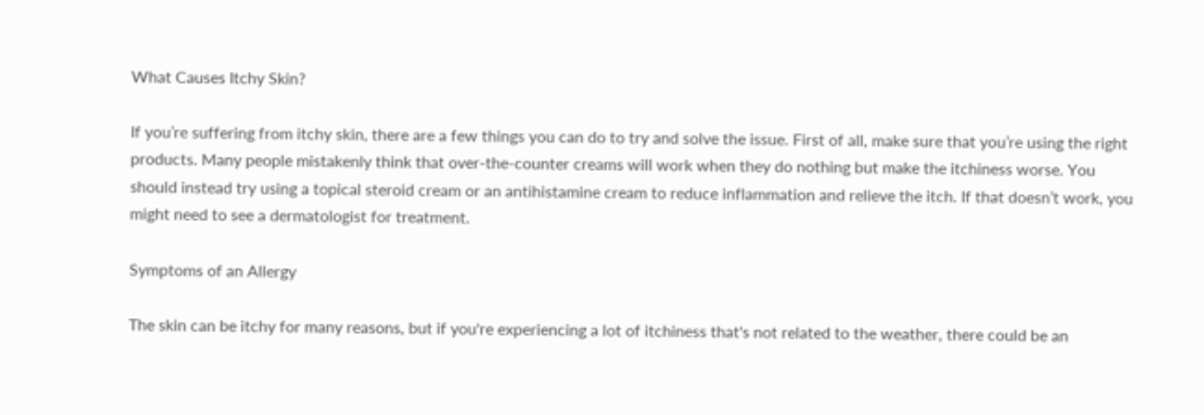What Causes Itchy Skin?

If you’re suffering from itchy skin, there are a few things you can do to try and solve the issue. First of all, make sure that you’re using the right products. Many people mistakenly think that over-the-counter creams will work when they do nothing but make the itchiness worse. You should instead try using a topical steroid cream or an antihistamine cream to reduce inflammation and relieve the itch. If that doesn’t work, you might need to see a dermatologist for treatment.

Symptoms of an Allergy

The skin can be itchy for many reasons, but if you're experiencing a lot of itchiness that's not related to the weather, there could be an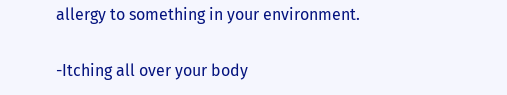allergy to something in your environment.

-Itching all over your body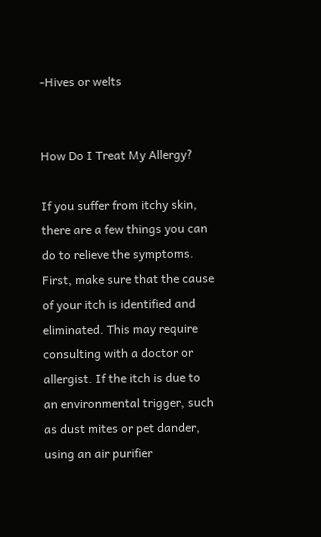-Hives or welts


How Do I Treat My Allergy?

If you suffer from itchy skin, there are a few things you can do to relieve the symptoms. First, make sure that the cause of your itch is identified and eliminated. This may require consulting with a doctor or allergist. If the itch is due to an environmental trigger, such as dust mites or pet dander, using an air purifier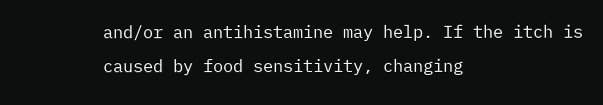and/or an antihistamine may help. If the itch is caused by food sensitivity, changing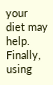your diet may help. Finally, using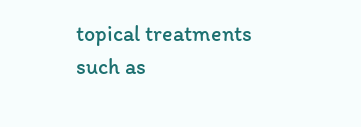topical treatments such as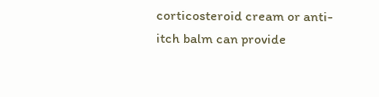corticosteroid cream or anti-itch balm can provide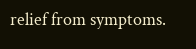relief from symptoms.